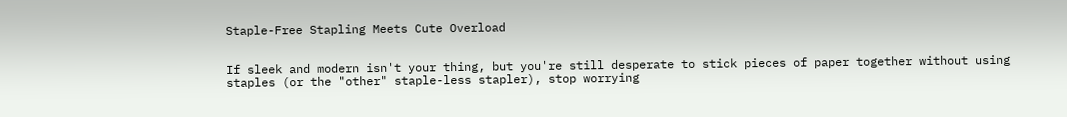Staple-Free Stapling Meets Cute Overload


If sleek and modern isn't your thing, but you're still desperate to stick pieces of paper together without using staples (or the "other" staple-less stapler), stop worrying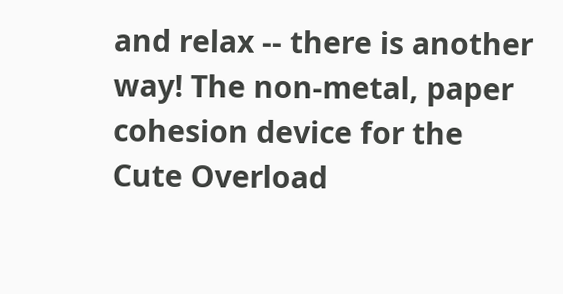and relax -- there is another way! The non-metal, paper cohesion device for the Cute Overload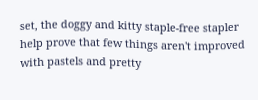set, the doggy and kitty staple-free stapler help prove that few things aren't improved with pastels and pretty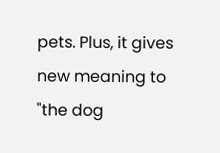pets. Plus, it gives new meaning to "the dog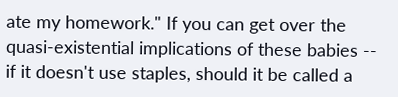ate my homework." If you can get over the quasi-existential implications of these babies -- if it doesn't use staples, should it be called a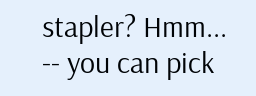stapler? Hmm... -- you can pick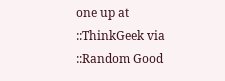one up at ::ThinkGeek via ::Random Good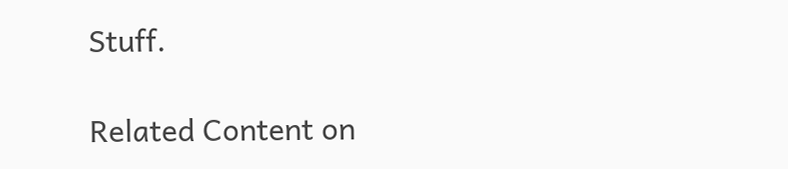Stuff.

Related Content on